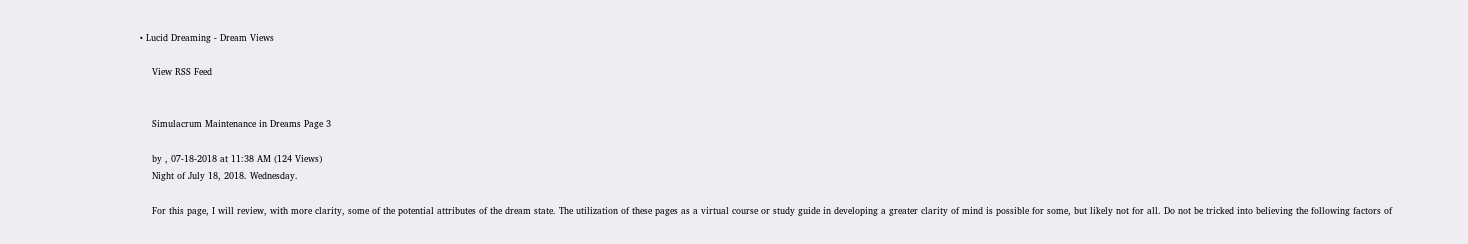• Lucid Dreaming - Dream Views

    View RSS Feed


    Simulacrum Maintenance in Dreams Page 3

    by , 07-18-2018 at 11:38 AM (124 Views)
    Night of July 18, 2018. Wednesday.

    For this page, I will review, with more clarity, some of the potential attributes of the dream state. The utilization of these pages as a virtual course or study guide in developing a greater clarity of mind is possible for some, but likely not for all. Do not be tricked into believing the following factors of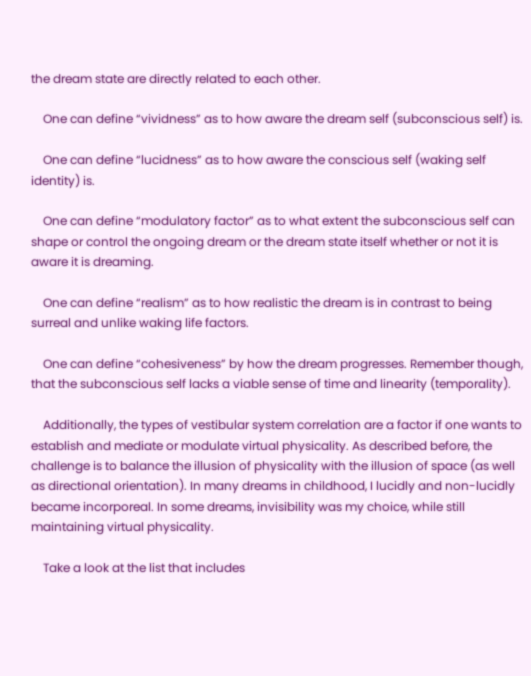the dream state are directly related to each other.

    One can define “vividness” as to how aware the dream self (subconscious self) is.

    One can define “lucidness” as to how aware the conscious self (waking self identity) is.

    One can define “modulatory factor” as to what extent the subconscious self can shape or control the ongoing dream or the dream state itself whether or not it is aware it is dreaming.

    One can define “realism” as to how realistic the dream is in contrast to being surreal and unlike waking life factors.

    One can define “cohesiveness” by how the dream progresses. Remember though, that the subconscious self lacks a viable sense of time and linearity (temporality).

    Additionally, the types of vestibular system correlation are a factor if one wants to establish and mediate or modulate virtual physicality. As described before, the challenge is to balance the illusion of physicality with the illusion of space (as well as directional orientation). In many dreams in childhood, I lucidly and non-lucidly became incorporeal. In some dreams, invisibility was my choice, while still maintaining virtual physicality.

    Take a look at the list that includes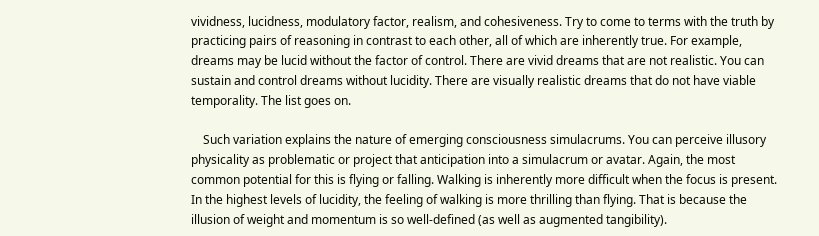vividness, lucidness, modulatory factor, realism, and cohesiveness. Try to come to terms with the truth by practicing pairs of reasoning in contrast to each other, all of which are inherently true. For example, dreams may be lucid without the factor of control. There are vivid dreams that are not realistic. You can sustain and control dreams without lucidity. There are visually realistic dreams that do not have viable temporality. The list goes on.

    Such variation explains the nature of emerging consciousness simulacrums. You can perceive illusory physicality as problematic or project that anticipation into a simulacrum or avatar. Again, the most common potential for this is flying or falling. Walking is inherently more difficult when the focus is present. In the highest levels of lucidity, the feeling of walking is more thrilling than flying. That is because the illusion of weight and momentum is so well-defined (as well as augmented tangibility).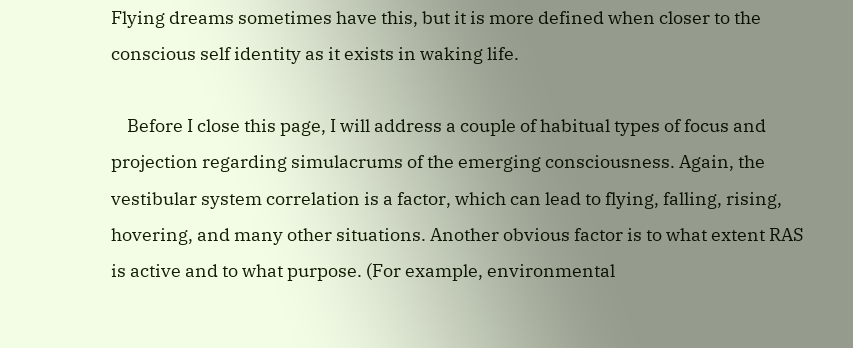Flying dreams sometimes have this, but it is more defined when closer to the conscious self identity as it exists in waking life.

    Before I close this page, I will address a couple of habitual types of focus and projection regarding simulacrums of the emerging consciousness. Again, the vestibular system correlation is a factor, which can lead to flying, falling, rising, hovering, and many other situations. Another obvious factor is to what extent RAS is active and to what purpose. (For example, environmental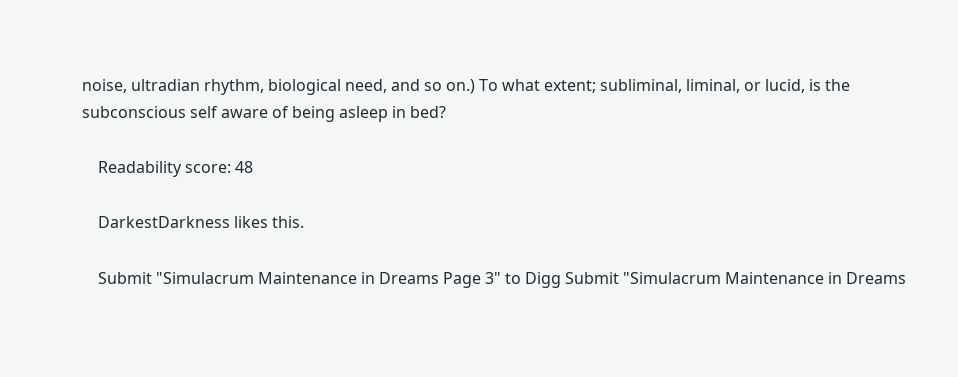noise, ultradian rhythm, biological need, and so on.) To what extent; subliminal, liminal, or lucid, is the subconscious self aware of being asleep in bed?

    Readability score: 48

    DarkestDarkness likes this.

    Submit "Simulacrum Maintenance in Dreams Page 3" to Digg Submit "Simulacrum Maintenance in Dreams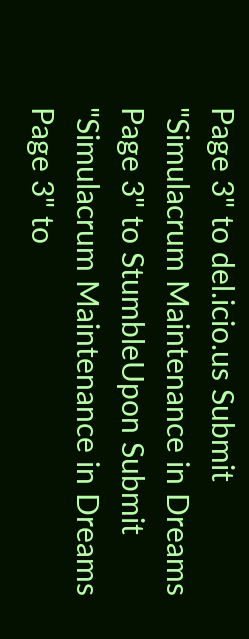Page 3" to del.icio.us Submit "Simulacrum Maintenance in Dreams Page 3" to StumbleUpon Submit "Simulacrum Maintenance in Dreams Page 3" to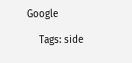Google

    Tags: side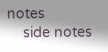notes
    side notes